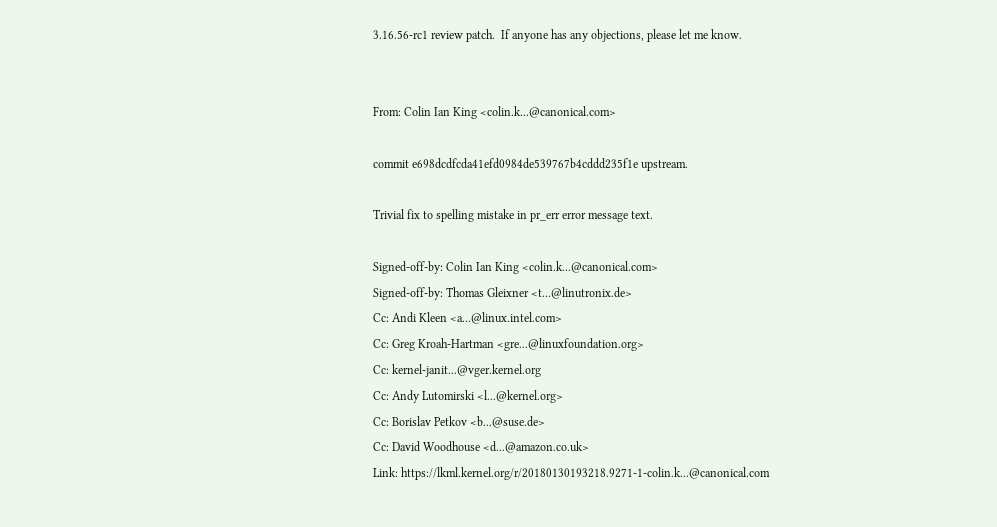3.16.56-rc1 review patch.  If anyone has any objections, please let me know.


From: Colin Ian King <colin.k...@canonical.com>

commit e698dcdfcda41efd0984de539767b4cddd235f1e upstream.

Trivial fix to spelling mistake in pr_err error message text.

Signed-off-by: Colin Ian King <colin.k...@canonical.com>
Signed-off-by: Thomas Gleixner <t...@linutronix.de>
Cc: Andi Kleen <a...@linux.intel.com>
Cc: Greg Kroah-Hartman <gre...@linuxfoundation.org>
Cc: kernel-janit...@vger.kernel.org
Cc: Andy Lutomirski <l...@kernel.org>
Cc: Borislav Petkov <b...@suse.de>
Cc: David Woodhouse <d...@amazon.co.uk>
Link: https://lkml.kernel.org/r/20180130193218.9271-1-colin.k...@canonical.com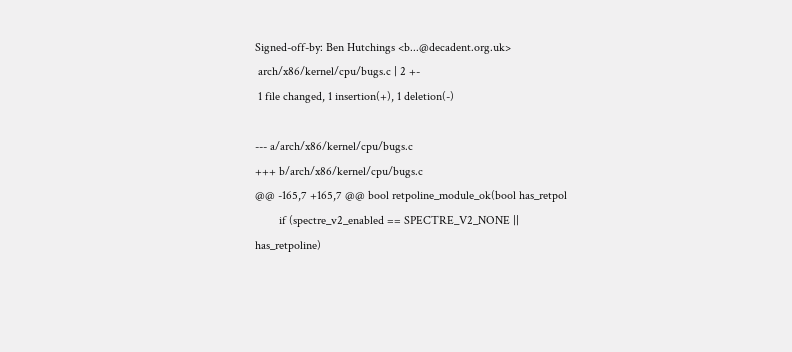Signed-off-by: Ben Hutchings <b...@decadent.org.uk>
 arch/x86/kernel/cpu/bugs.c | 2 +-
 1 file changed, 1 insertion(+), 1 deletion(-)

--- a/arch/x86/kernel/cpu/bugs.c
+++ b/arch/x86/kernel/cpu/bugs.c
@@ -165,7 +165,7 @@ bool retpoline_module_ok(bool has_retpol
        if (spectre_v2_enabled == SPECTRE_V2_NONE || has_retpoline)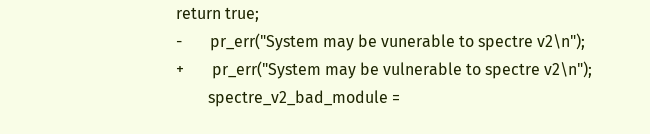return true;
-       pr_err("System may be vunerable to spectre v2\n");
+       pr_err("System may be vulnerable to spectre v2\n");
        spectre_v2_bad_module =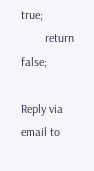true;
        return false;

Reply via email to